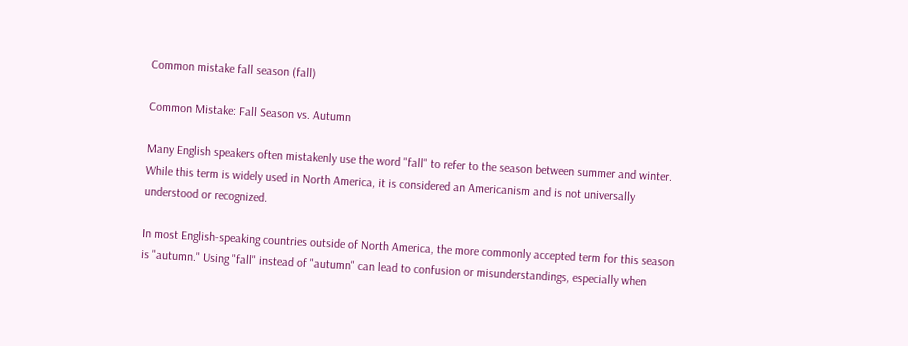Common mistake fall season (fall)

Common Mistake: Fall Season vs. Autumn

Many English speakers often mistakenly use the word "fall" to refer to the season between summer and winter. While this term is widely used in North America, it is considered an Americanism and is not universally understood or recognized.

In most English-speaking countries outside of North America, the more commonly accepted term for this season is "autumn." Using "fall" instead of "autumn" can lead to confusion or misunderstandings, especially when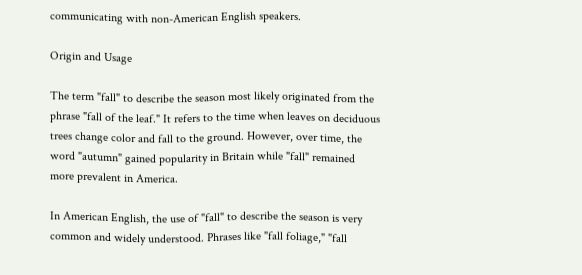communicating with non-American English speakers.

Origin and Usage

The term "fall" to describe the season most likely originated from the phrase "fall of the leaf." It refers to the time when leaves on deciduous trees change color and fall to the ground. However, over time, the word "autumn" gained popularity in Britain while "fall" remained more prevalent in America.

In American English, the use of "fall" to describe the season is very common and widely understood. Phrases like "fall foliage," "fall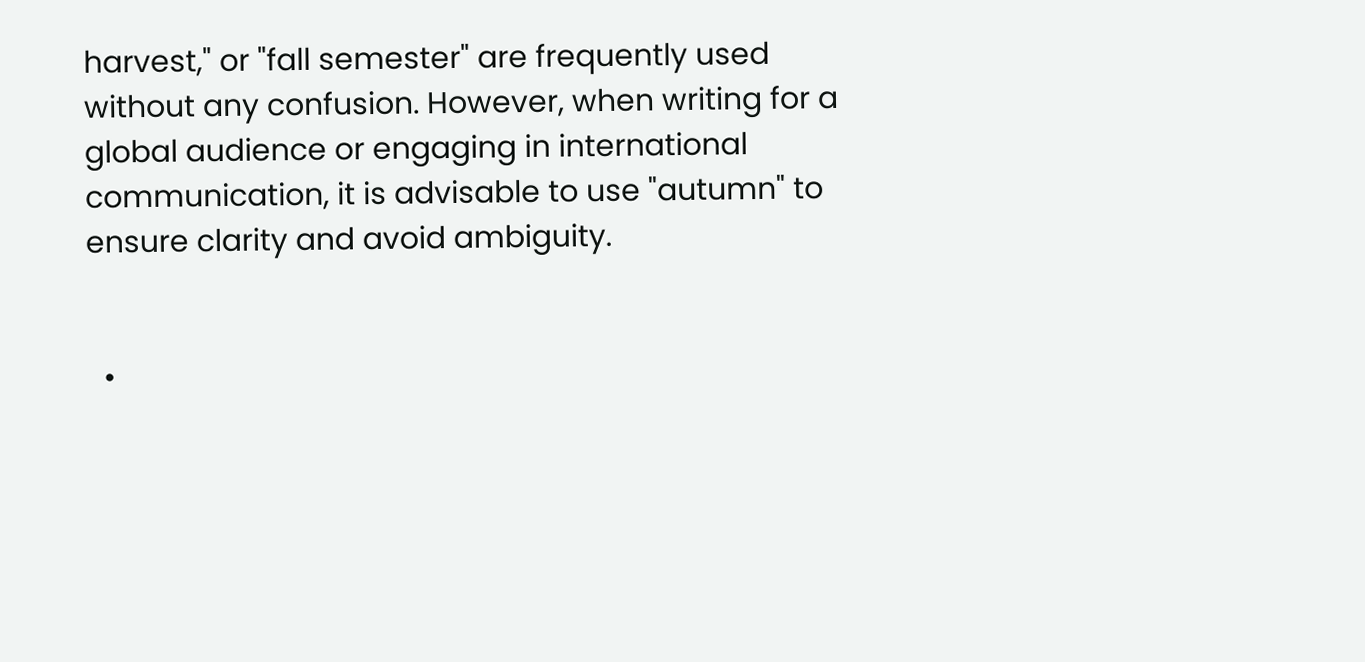harvest," or "fall semester" are frequently used without any confusion. However, when writing for a global audience or engaging in international communication, it is advisable to use "autumn" to ensure clarity and avoid ambiguity.


  •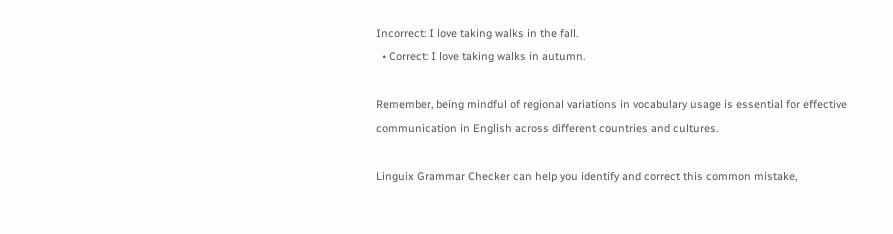Incorrect: I love taking walks in the fall.
  • Correct: I love taking walks in autumn.

Remember, being mindful of regional variations in vocabulary usage is essential for effective communication in English across different countries and cultures.

Linguix Grammar Checker can help you identify and correct this common mistake,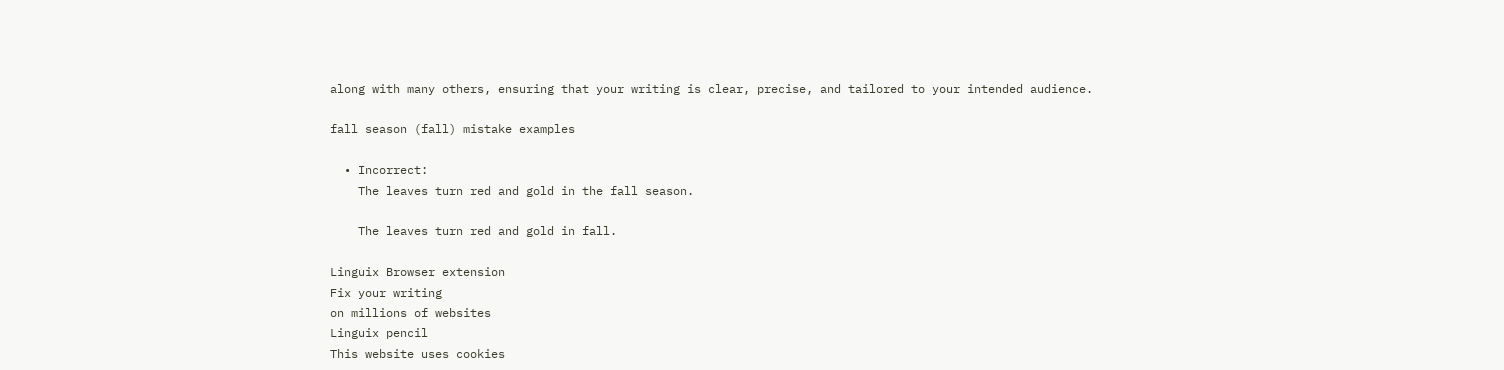along with many others, ensuring that your writing is clear, precise, and tailored to your intended audience.

fall season (fall) mistake examples

  • Incorrect:
    The leaves turn red and gold in the fall season.

    The leaves turn red and gold in fall.

Linguix Browser extension
Fix your writing
on millions of websites
Linguix pencil
This website uses cookies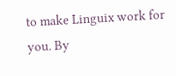to make Linguix work for you. By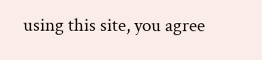using this site, you agree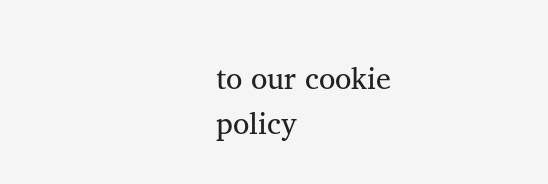to our cookie policy